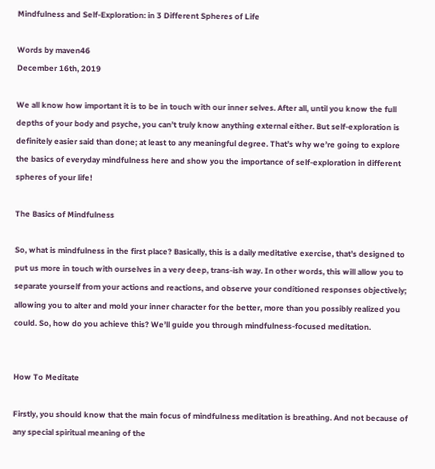Mindfulness and Self-Exploration: in 3 Different Spheres of Life

Words by maven46
December 16th, 2019

We all know how important it is to be in touch with our inner selves. After all, until you know the full depths of your body and psyche, you can’t truly know anything external either. But self-exploration is definitely easier said than done; at least to any meaningful degree. That’s why we’re going to explore the basics of everyday mindfulness here and show you the importance of self-exploration in different spheres of your life!

The Basics of Mindfulness

So, what is mindfulness in the first place? Basically, this is a daily meditative exercise, that’s designed to put us more in touch with ourselves in a very deep, trans-ish way. In other words, this will allow you to separate yourself from your actions and reactions, and observe your conditioned responses objectively; allowing you to alter and mold your inner character for the better, more than you possibly realized you could. So, how do you achieve this? We’ll guide you through mindfulness-focused meditation.


How To Meditate

Firstly, you should know that the main focus of mindfulness meditation is breathing. And not because of any special spiritual meaning of the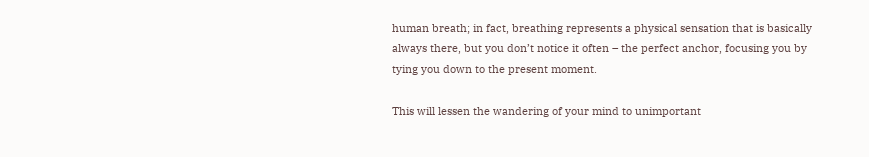human breath; in fact, breathing represents a physical sensation that is basically always there, but you don’t notice it often – the perfect anchor, focusing you by tying you down to the present moment.

This will lessen the wandering of your mind to unimportant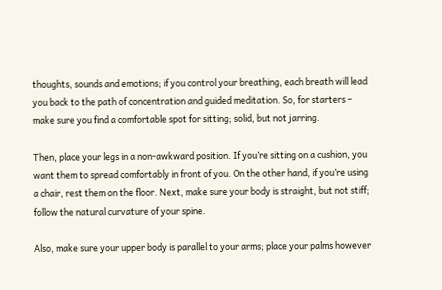thoughts, sounds and emotions; if you control your breathing, each breath will lead you back to the path of concentration and guided meditation. So, for starters – make sure you find a comfortable spot for sitting; solid, but not jarring.

Then, place your legs in a non-awkward position. If you’re sitting on a cushion, you want them to spread comfortably in front of you. On the other hand, if you’re using a chair, rest them on the floor. Next, make sure your body is straight, but not stiff; follow the natural curvature of your spine.

Also, make sure your upper body is parallel to your arms; place your palms however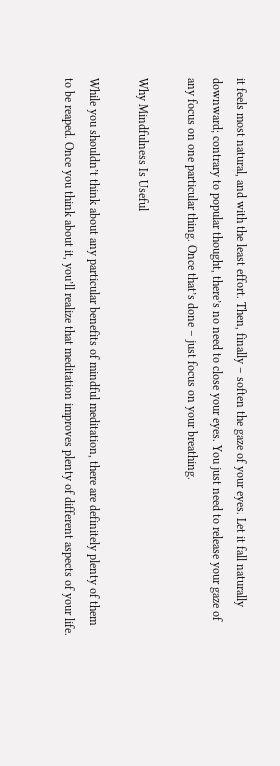it feels most natural, and with the least effort. Then, finally – soften the gaze of your eyes. Let it fall naturally downward; contrary to popular thought, there’s no need to close your eyes. You just need to release your gaze of any focus on one particular thing. Once that’s done – just focus on your breathing.

Why Mindfulness Is Useful

While you shouldn’t think about any particular benefits of mindful meditation, there are definitely plenty of them to be reaped. Once you think about it, you’ll realize that meditation improves plenty of different aspects of your life.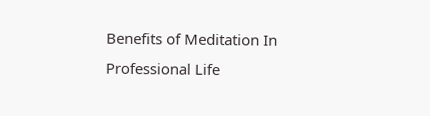Benefits of Meditation In Professional Life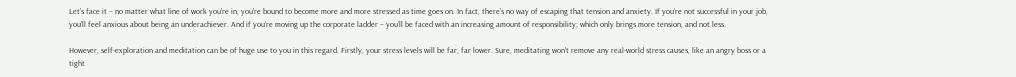Let’s face it – no matter what line of work you’re in, you’re bound to become more and more stressed as time goes on. In fact, there’s no way of escaping that tension and anxiety. If you’re not successful in your job, you’ll feel anxious about being an underachiever. And if you’re moving up the corporate ladder – you’ll be faced with an increasing amount of responsibility; which only brings more tension, and not less.

However, self-exploration and meditation can be of huge use to you in this regard. Firstly, your stress levels will be far, far lower. Sure, meditating won’t remove any real-world stress causes, like an angry boss or a tight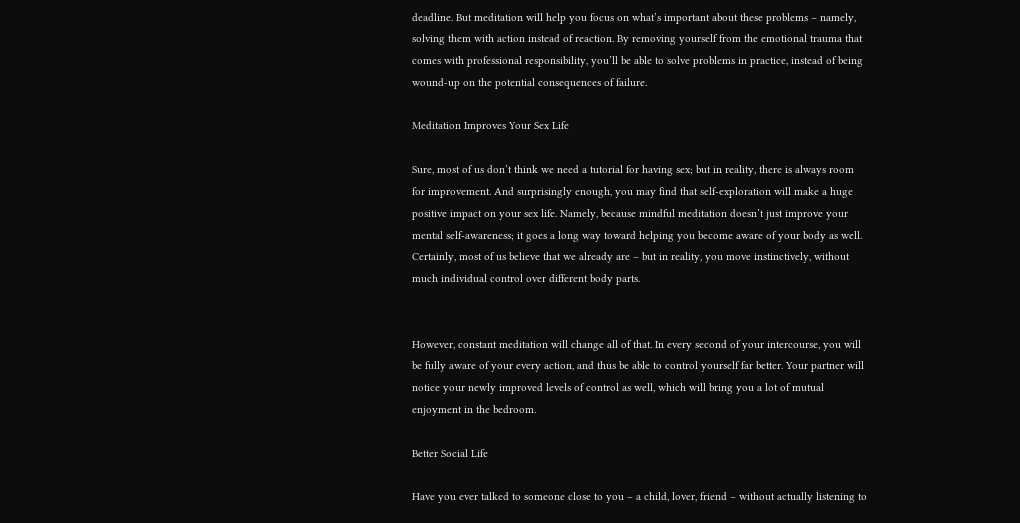deadline. But meditation will help you focus on what’s important about these problems – namely, solving them with action instead of reaction. By removing yourself from the emotional trauma that comes with professional responsibility, you’ll be able to solve problems in practice, instead of being wound-up on the potential consequences of failure.

Meditation Improves Your Sex Life

Sure, most of us don’t think we need a tutorial for having sex; but in reality, there is always room for improvement. And surprisingly enough, you may find that self-exploration will make a huge positive impact on your sex life. Namely, because mindful meditation doesn’t just improve your mental self-awareness; it goes a long way toward helping you become aware of your body as well. Certainly, most of us believe that we already are – but in reality, you move instinctively, without much individual control over different body parts.


However, constant meditation will change all of that. In every second of your intercourse, you will be fully aware of your every action, and thus be able to control yourself far better. Your partner will notice your newly improved levels of control as well, which will bring you a lot of mutual enjoyment in the bedroom.

Better Social Life

Have you ever talked to someone close to you – a child, lover, friend – without actually listening to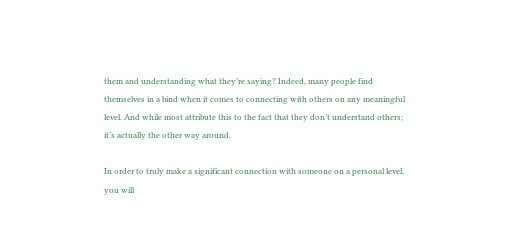them and understanding what they’re saying? Indeed, many people find themselves in a bind when it comes to connecting with others on any meaningful level. And while most attribute this to the fact that they don’t understand others; it’s actually the other way around.

In order to truly make a significant connection with someone on a personal level, you will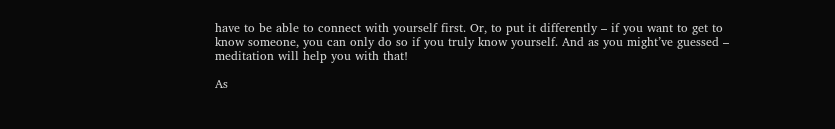have to be able to connect with yourself first. Or, to put it differently – if you want to get to know someone, you can only do so if you truly know yourself. And as you might’ve guessed – meditation will help you with that!

As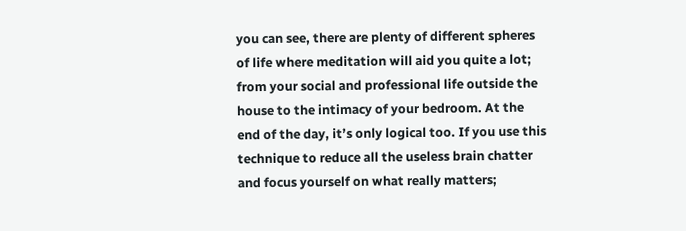you can see, there are plenty of different spheres of life where meditation will aid you quite a lot; from your social and professional life outside the house to the intimacy of your bedroom. At the end of the day, it’s only logical too. If you use this technique to reduce all the useless brain chatter and focus yourself on what really matters;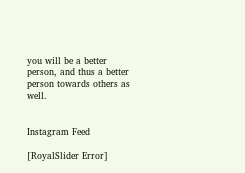you will be a better person, and thus a better person towards others as well.


Instagram Feed

[RoyalSlider Error]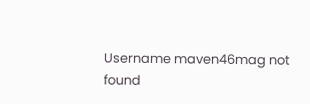Username maven46mag not found